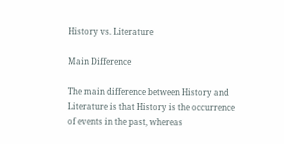History vs. Literature

Main Difference

The main difference between History and Literature is that History is the occurrence of events in the past, whereas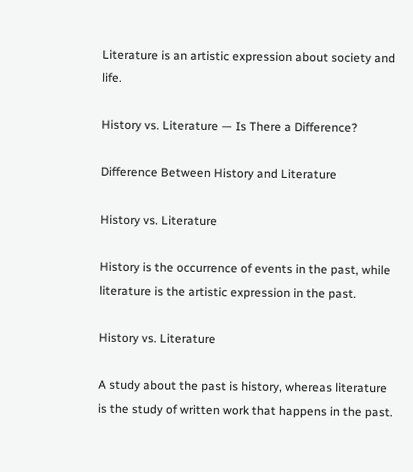Literature is an artistic expression about society and life.

History vs. Literature — Is There a Difference?

Difference Between History and Literature

History vs. Literature

History is the occurrence of events in the past, while literature is the artistic expression in the past.

History vs. Literature

A study about the past is history, whereas literature is the study of written work that happens in the past.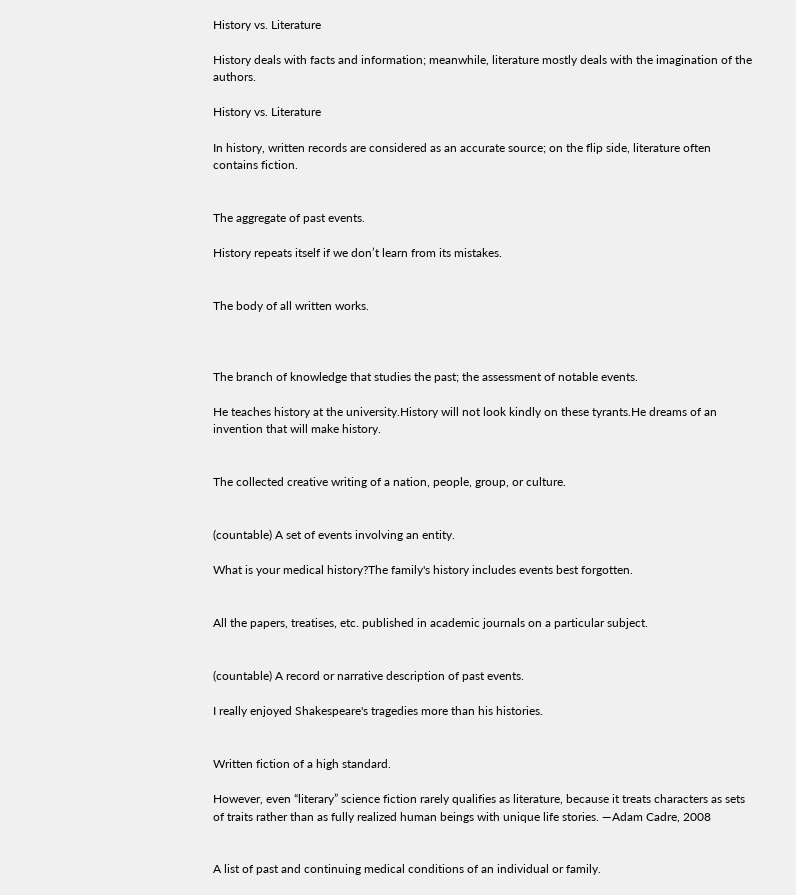History vs. Literature

History deals with facts and information; meanwhile, literature mostly deals with the imagination of the authors.

History vs. Literature

In history, written records are considered as an accurate source; on the flip side, literature often contains fiction.


The aggregate of past events.

History repeats itself if we don’t learn from its mistakes.


The body of all written works.



The branch of knowledge that studies the past; the assessment of notable events.

He teaches history at the university.History will not look kindly on these tyrants.He dreams of an invention that will make history.


The collected creative writing of a nation, people, group, or culture.


(countable) A set of events involving an entity.

What is your medical history?The family's history includes events best forgotten.


All the papers, treatises, etc. published in academic journals on a particular subject.


(countable) A record or narrative description of past events.

I really enjoyed Shakespeare's tragedies more than his histories.


Written fiction of a high standard.

However, even “literary” science fiction rarely qualifies as literature, because it treats characters as sets of traits rather than as fully realized human beings with unique life stories. —Adam Cadre, 2008


A list of past and continuing medical conditions of an individual or family.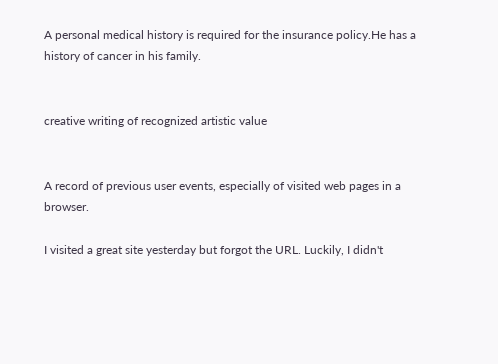A personal medical history is required for the insurance policy.He has a history of cancer in his family.


creative writing of recognized artistic value


A record of previous user events, especially of visited web pages in a browser.

I visited a great site yesterday but forgot the URL. Luckily, I didn't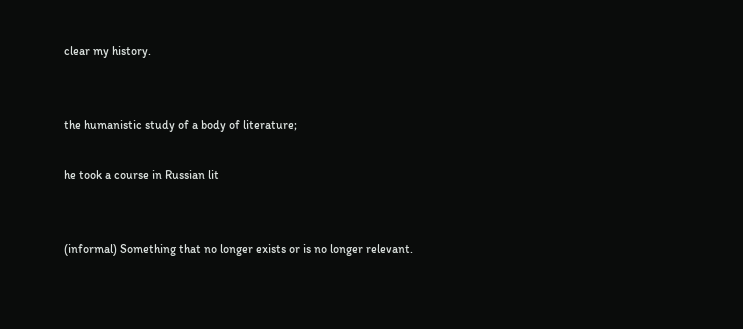clear my history.


the humanistic study of a body of literature;

he took a course in Russian lit


(informal) Something that no longer exists or is no longer relevant.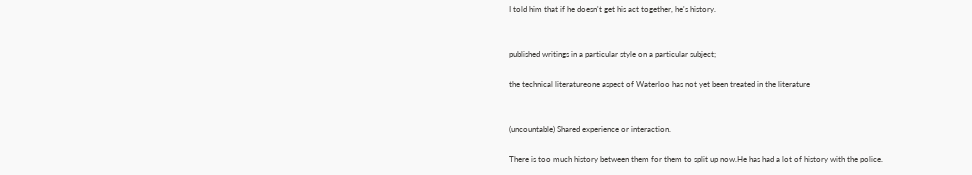I told him that if he doesn't get his act together, he's history.


published writings in a particular style on a particular subject;

the technical literatureone aspect of Waterloo has not yet been treated in the literature


(uncountable) Shared experience or interaction.

There is too much history between them for them to split up now.He has had a lot of history with the police.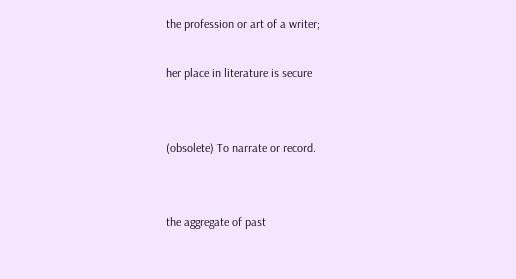the profession or art of a writer;

her place in literature is secure


(obsolete) To narrate or record.


the aggregate of past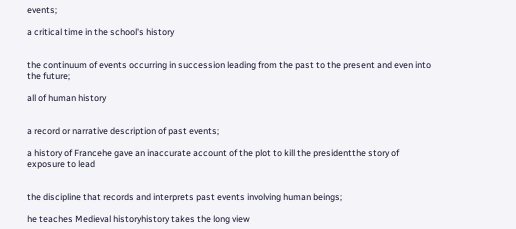events;

a critical time in the school's history


the continuum of events occurring in succession leading from the past to the present and even into the future;

all of human history


a record or narrative description of past events;

a history of Francehe gave an inaccurate account of the plot to kill the presidentthe story of exposure to lead


the discipline that records and interprets past events involving human beings;

he teaches Medieval historyhistory takes the long view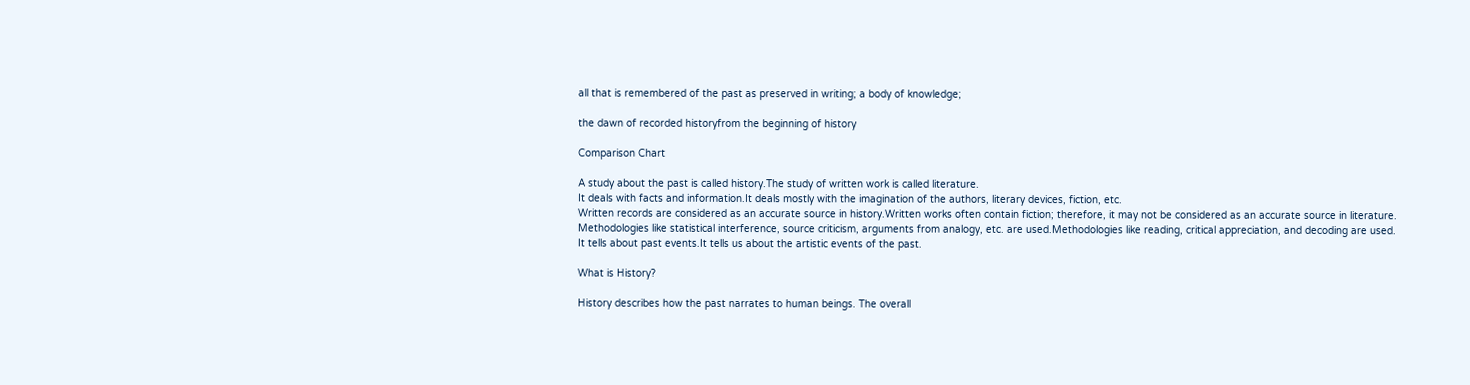all that is remembered of the past as preserved in writing; a body of knowledge;

the dawn of recorded historyfrom the beginning of history

Comparison Chart

A study about the past is called history.The study of written work is called literature.
It deals with facts and information.It deals mostly with the imagination of the authors, literary devices, fiction, etc.
Written records are considered as an accurate source in history.Written works often contain fiction; therefore, it may not be considered as an accurate source in literature.
Methodologies like statistical interference, source criticism, arguments from analogy, etc. are used.Methodologies like reading, critical appreciation, and decoding are used.
It tells about past events.It tells us about the artistic events of the past.

What is History?

History describes how the past narrates to human beings. The overall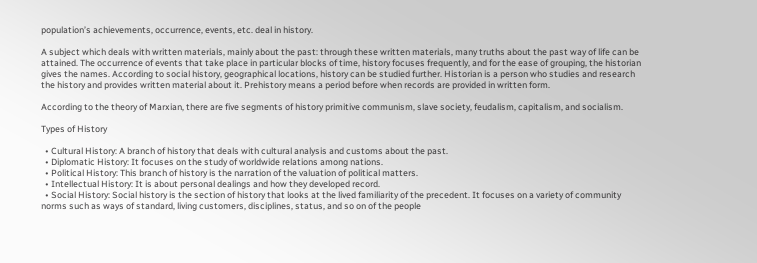population’s achievements, occurrence, events, etc. deal in history.

A subject which deals with written materials, mainly about the past: through these written materials, many truths about the past way of life can be attained. The occurrence of events that take place in particular blocks of time, history focuses frequently, and for the ease of grouping, the historian gives the names. According to social history, geographical locations, history can be studied further. Historian is a person who studies and research the history and provides written material about it. Prehistory means a period before when records are provided in written form.

According to the theory of Marxian, there are five segments of history primitive communism, slave society, feudalism, capitalism, and socialism.

Types of History

  • Cultural History: A branch of history that deals with cultural analysis and customs about the past.
  • Diplomatic History: It focuses on the study of worldwide relations among nations.
  • Political History: This branch of history is the narration of the valuation of political matters.
  • Intellectual History: It is about personal dealings and how they developed record.
  • Social History: Social history is the section of history that looks at the lived familiarity of the precedent. It focuses on a variety of community norms such as ways of standard, living customers, disciplines, status, and so on of the people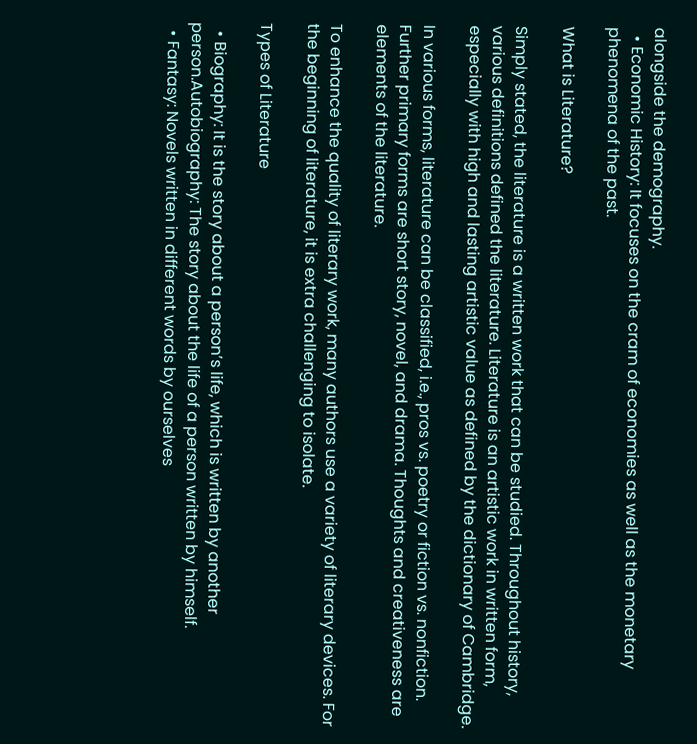alongside the demography.
  • Economic History: It focuses on the cram of economies as well as the monetary phenomena of the past.

What is Literature?

Simply stated, the literature is a written work that can be studied. Throughout history, various definitions defined the literature. Literature is an artistic work in written form, especially with high and lasting artistic value as defined by the dictionary of Cambridge.

In various forms, literature can be classified, i.e., pros vs. poetry or fiction vs. nonfiction. Further primary forms are short story, novel, and drama. Thoughts and creativeness are elements of the literature.

To enhance the quality of literary work, many authors use a variety of literary devices. For the beginning of literature, it is extra challenging to isolate.

Types of Literature

  • Biography: It is the story about a person’s life, which is written by another person.Autobiography: The story about the life of a person written by himself.
  • Fantasy: Novels written in different words by ourselves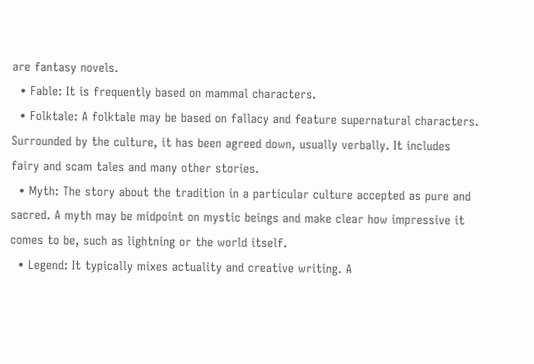are fantasy novels.
  • Fable: It is frequently based on mammal characters.
  • Folktale: A folktale may be based on fallacy and feature supernatural characters. Surrounded by the culture, it has been agreed down, usually verbally. It includes fairy and scam tales and many other stories.
  • Myth: The story about the tradition in a particular culture accepted as pure and sacred. A myth may be midpoint on mystic beings and make clear how impressive it comes to be, such as lightning or the world itself.
  • Legend: It typically mixes actuality and creative writing. A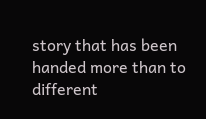story that has been handed more than to different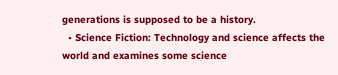generations is supposed to be a history.
  • Science Fiction: Technology and science affects the world and examines some science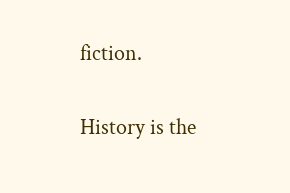fiction.

History is the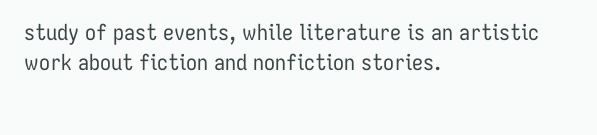study of past events, while literature is an artistic work about fiction and nonfiction stories.